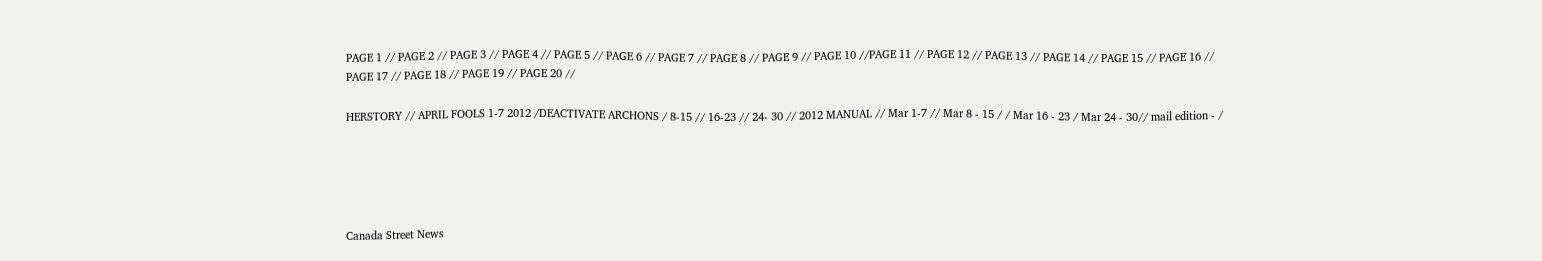PAGE 1 // PAGE 2 // PAGE 3 // PAGE 4 // PAGE 5 // PAGE 6 // PAGE 7 // PAGE 8 // PAGE 9 // PAGE 10 //PAGE 11 // PAGE 12 // PAGE 13 // PAGE 14 // PAGE 15 // PAGE 16 // PAGE 17 // PAGE 18 // PAGE 19 // PAGE 20 //

HERSTORY // APRIL FOOLS 1-7 2012 /DEACTIVATE ARCHONS / 8-15 // 16-23 // 24- 30 // 2012 MANUAL // Mar 1-7 // Mar 8 - 15 / / Mar 16 - 23 / Mar 24 - 30// mail edition - /





Canada Street News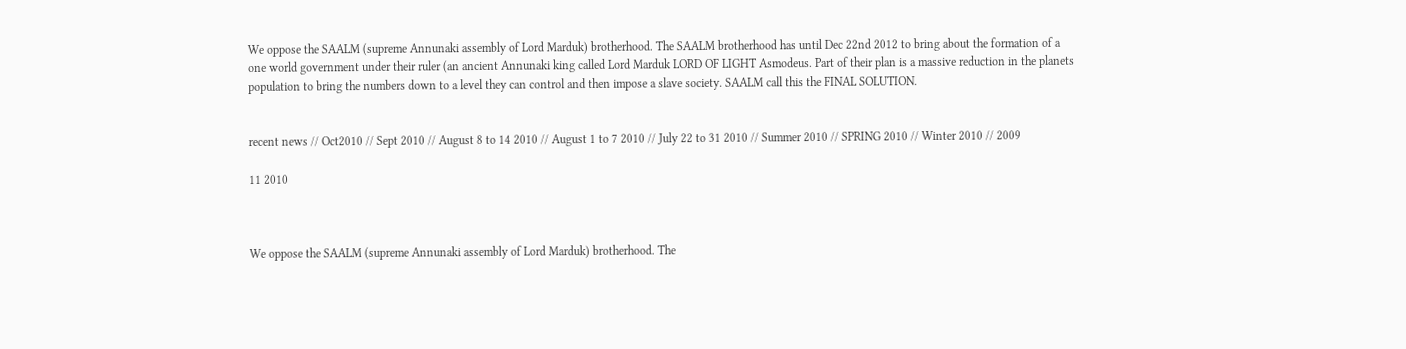We oppose the SAALM (supreme Annunaki assembly of Lord Marduk) brotherhood. The SAALM brotherhood has until Dec 22nd 2012 to bring about the formation of a one world government under their ruler (an ancient Annunaki king called Lord Marduk LORD OF LIGHT Asmodeus. Part of their plan is a massive reduction in the planets population to bring the numbers down to a level they can control and then impose a slave society. SAALM call this the FINAL SOLUTION.


recent news // Oct2010 // Sept 2010 // August 8 to 14 2010 // August 1 to 7 2010 // July 22 to 31 2010 // Summer 2010 // SPRING 2010 // Winter 2010 // 2009

11 2010



We oppose the SAALM (supreme Annunaki assembly of Lord Marduk) brotherhood. The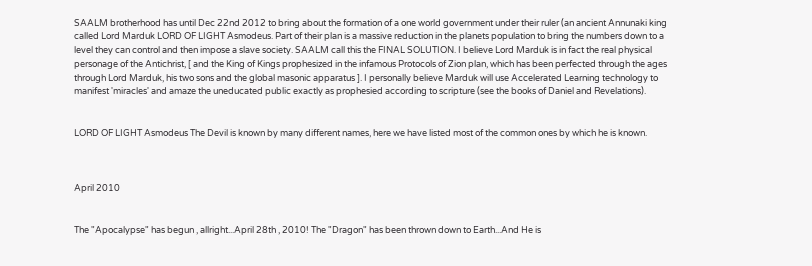SAALM brotherhood has until Dec 22nd 2012 to bring about the formation of a one world government under their ruler (an ancient Annunaki king called Lord Marduk LORD OF LIGHT Asmodeus. Part of their plan is a massive reduction in the planets population to bring the numbers down to a level they can control and then impose a slave society. SAALM call this the FINAL SOLUTION. I believe Lord Marduk is in fact the real physical personage of the Antichrist, [ and the King of Kings prophesized in the infamous Protocols of Zion plan, which has been perfected through the ages through Lord Marduk, his two sons and the global masonic apparatus ]. I personally believe Marduk will use Accelerated Learning technology to manifest 'miracles' and amaze the uneducated public exactly as prophesied according to scripture (see the books of Daniel and Revelations).


LORD OF LIGHT Asmodeus The Devil is known by many different names, here we have listed most of the common ones by which he is known.



April 2010


The "Apocalypse" has begun , allright...April 28th , 2010! The "Dragon" has been thrown down to Earth...And He is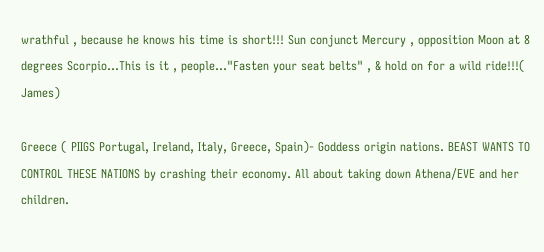wrathful , because he knows his time is short!!! Sun conjunct Mercury , opposition Moon at 8 degrees Scorpio...This is it , people..."Fasten your seat belts" , & hold on for a wild ride!!!( James)

Greece ( PIIGS Portugal, Ireland, Italy, Greece, Spain)- Goddess origin nations. BEAST WANTS TO CONTROL THESE NATIONS by crashing their economy. All about taking down Athena/EVE and her children.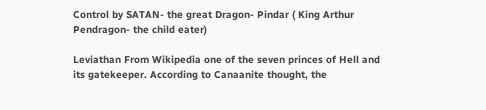Control by SATAN- the great Dragon- Pindar ( King Arthur Pendragon- the child eater)

Leviathan From Wikipedia one of the seven princes of Hell and its gatekeeper. According to Canaanite thought, the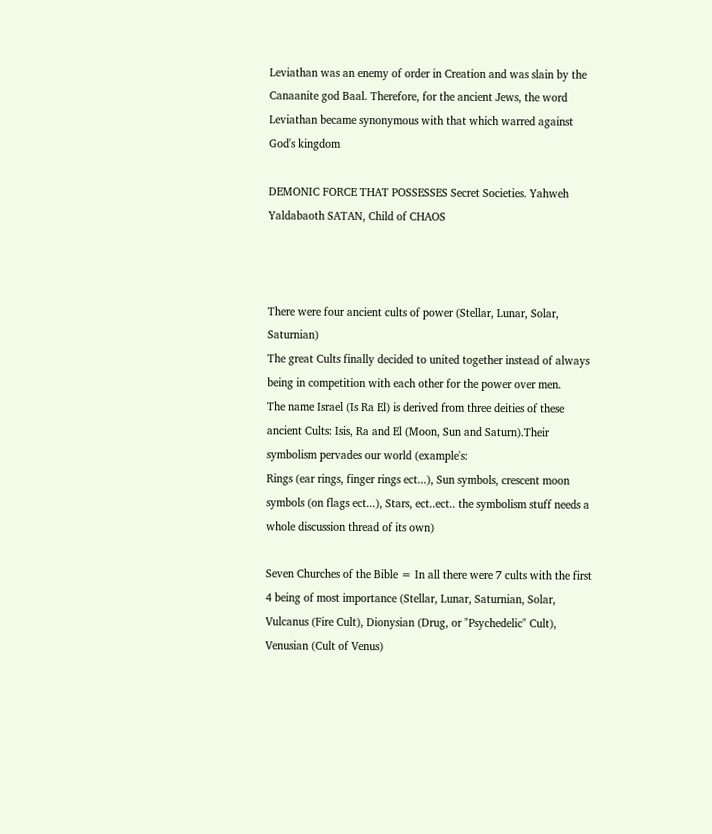Leviathan was an enemy of order in Creation and was slain by the Canaanite god Baal. Therefore, for the ancient Jews, the word Leviathan became synonymous with that which warred against God's kingdom

DEMONIC FORCE THAT POSSESSES Secret Societies. Yahweh Yaldabaoth SATAN, Child of CHAOS



There were four ancient cults of power (Stellar, Lunar, Solar, Saturnian)
The great Cults finally decided to united together instead of always being in competition with each other for the power over men.
The name Israel (Is Ra El) is derived from three deities of these ancient Cults: Isis, Ra and El (Moon, Sun and Saturn).Their symbolism pervades our world (example's:
Rings (ear rings, finger rings ect...), Sun symbols, crescent moon symbols (on flags ect...), Stars, ect..ect.. the symbolism stuff needs a whole discussion thread of its own)

Seven Churches of the Bible = In all there were 7 cults with the first 4 being of most importance (Stellar, Lunar, Saturnian, Solar, Vulcanus (Fire Cult), Dionysian (Drug, or "Psychedelic" Cult),
Venusian (Cult of Venus)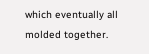which eventually all molded together.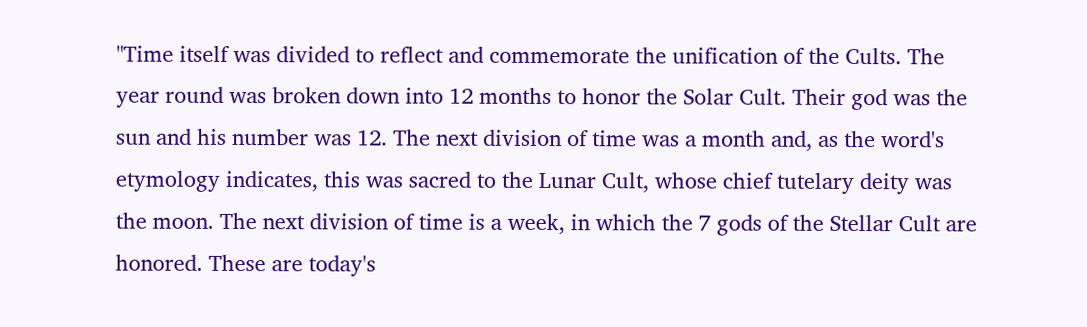"Time itself was divided to reflect and commemorate the unification of the Cults. The year round was broken down into 12 months to honor the Solar Cult. Their god was the sun and his number was 12. The next division of time was a month and, as the word's etymology indicates, this was sacred to the Lunar Cult, whose chief tutelary deity was the moon. The next division of time is a week, in which the 7 gods of the Stellar Cult are honored. These are today's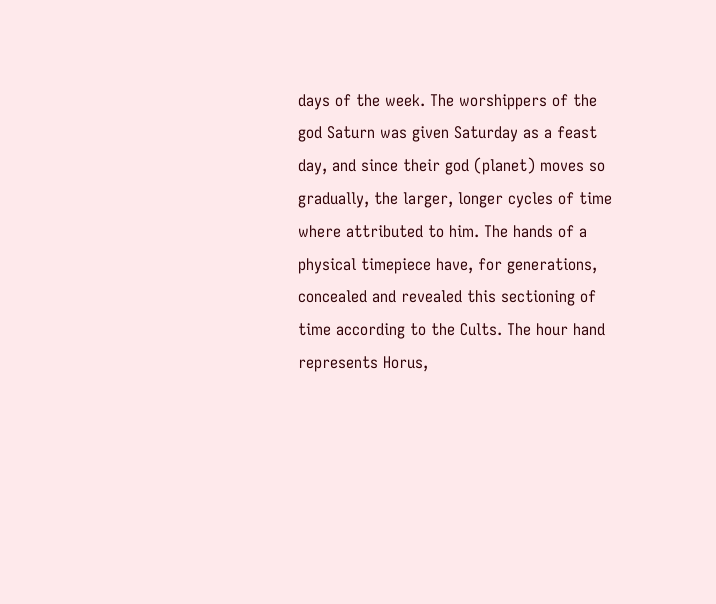days of the week. The worshippers of the god Saturn was given Saturday as a feast day, and since their god (planet) moves so gradually, the larger, longer cycles of time where attributed to him. The hands of a physical timepiece have, for generations, concealed and revealed this sectioning of time according to the Cults. The hour hand represents Horus,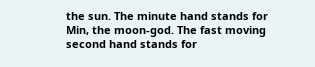the sun. The minute hand stands for Min, the moon-god. The fast moving second hand stands for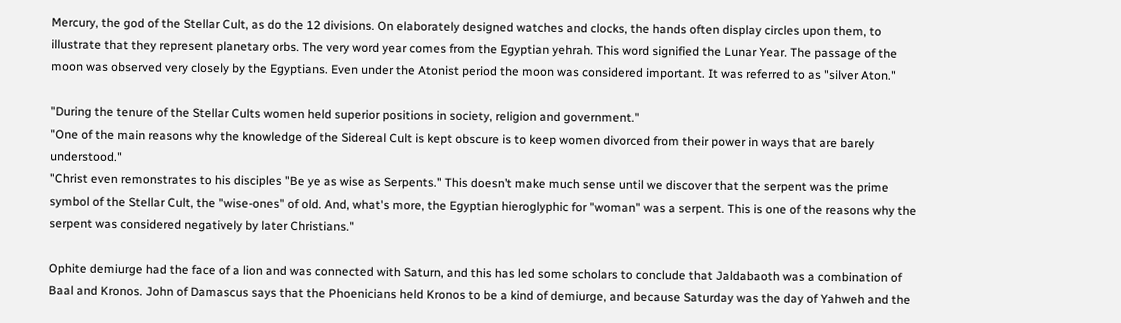Mercury, the god of the Stellar Cult, as do the 12 divisions. On elaborately designed watches and clocks, the hands often display circles upon them, to illustrate that they represent planetary orbs. The very word year comes from the Egyptian yehrah. This word signified the Lunar Year. The passage of the moon was observed very closely by the Egyptians. Even under the Atonist period the moon was considered important. It was referred to as "silver Aton."

"During the tenure of the Stellar Cults women held superior positions in society, religion and government."
"One of the main reasons why the knowledge of the Sidereal Cult is kept obscure is to keep women divorced from their power in ways that are barely understood."
"Christ even remonstrates to his disciples "Be ye as wise as Serpents." This doesn’t make much sense until we discover that the serpent was the prime symbol of the Stellar Cult, the "wise-ones" of old. And, what's more, the Egyptian hieroglyphic for "woman" was a serpent. This is one of the reasons why the serpent was considered negatively by later Christians."

Ophite demiurge had the face of a lion and was connected with Saturn, and this has led some scholars to conclude that Jaldabaoth was a combination of Baal and Kronos. John of Damascus says that the Phoenicians held Kronos to be a kind of demiurge, and because Saturday was the day of Yahweh and the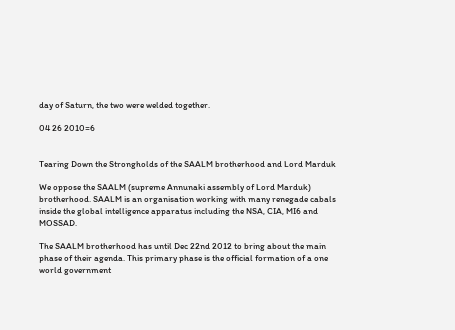day of Saturn, the two were welded together.

04 26 2010=6


Tearing Down the Strongholds of the SAALM brotherhood and Lord Marduk

We oppose the SAALM (supreme Annunaki assembly of Lord Marduk) brotherhood. SAALM is an organisation working with many renegade cabals inside the global intelligence apparatus including the NSA, CIA, MI6 and MOSSAD.

The SAALM brotherhood has until Dec 22nd 2012 to bring about the main phase of their agenda. This primary phase is the official formation of a one world government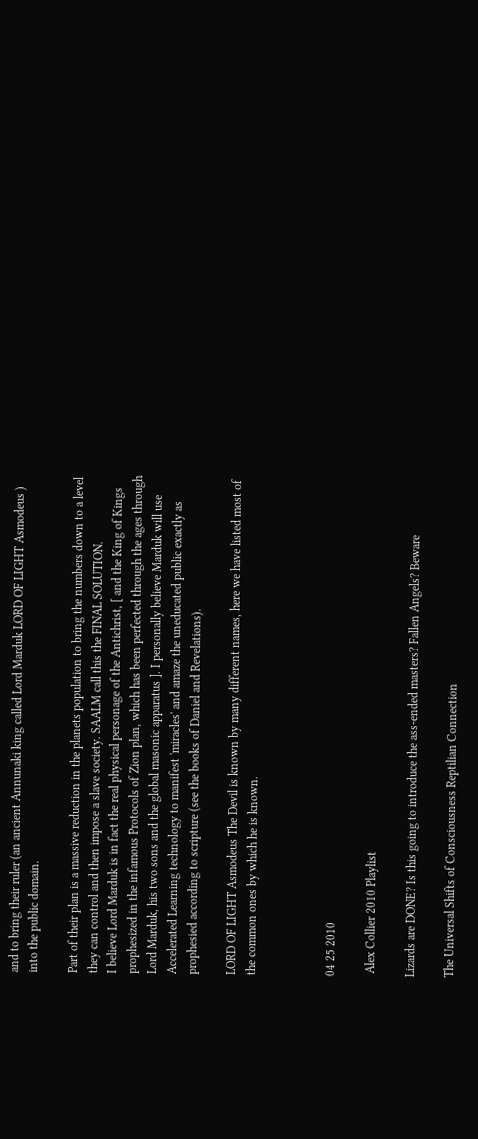and to bring their ruler (an ancient Annunaki king called Lord Marduk LORD OF LIGHT Asmodeus ) into the public domain.

Part of their plan is a massive reduction in the planets population to bring the numbers down to a level they can control and then impose a slave society. SAALM call this the FINAL SOLUTION.
I believe Lord Marduk is in fact the real physical personage of the Antichrist, [ and the King of Kings prophesized in the infamous Protocols of Zion plan, which has been perfected through the ages through Lord Marduk, his two sons and the global masonic apparatus ]. I personally believe Marduk will use Accelerated Learning technology to manifest 'miracles' and amaze the uneducated public exactly as prophesied according to scripture (see the books of Daniel and Revelations).

LORD OF LIGHT Asmodeus The Devil is known by many different names, here we have listed most of the common ones by which he is known.



04 25 2010

 Alex Collier 2010 Playlist

Lizards are DONE? Is this going to introduce the ass-ended masters? Fallen Angels? Beware

The Universal Shifts of Consciousness Reptilian Connection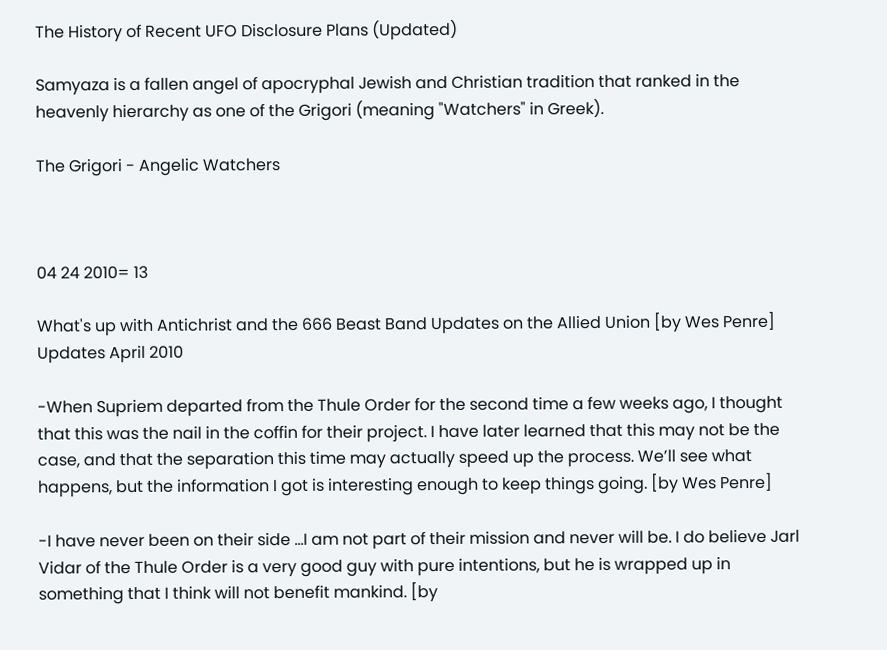The History of Recent UFO Disclosure Plans (Updated)

Samyaza is a fallen angel of apocryphal Jewish and Christian tradition that ranked in the heavenly hierarchy as one of the Grigori (meaning "Watchers" in Greek).

The Grigori - Angelic Watchers



04 24 2010= 13

What's up with Antichrist and the 666 Beast Band Updates on the Allied Union [by Wes Penre] Updates April 2010

-When Supriem departed from the Thule Order for the second time a few weeks ago, I thought that this was the nail in the coffin for their project. I have later learned that this may not be the case, and that the separation this time may actually speed up the process. We’ll see what happens, but the information I got is interesting enough to keep things going. [by Wes Penre]

-I have never been on their side ...I am not part of their mission and never will be. I do believe Jarl Vidar of the Thule Order is a very good guy with pure intentions, but he is wrapped up in something that I think will not benefit mankind. [by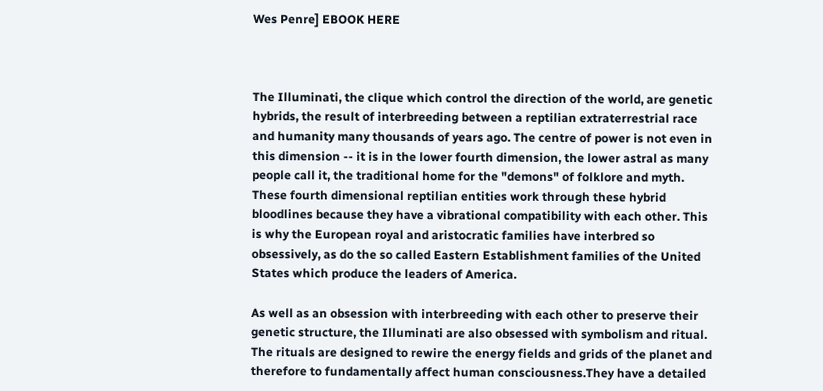Wes Penre] EBOOK HERE



The Illuminati, the clique which control the direction of the world, are genetic hybrids, the result of interbreeding between a reptilian extraterrestrial race and humanity many thousands of years ago. The centre of power is not even in this dimension -- it is in the lower fourth dimension, the lower astral as many people call it, the traditional home for the "demons" of folklore and myth. These fourth dimensional reptilian entities work through these hybrid bloodlines because they have a vibrational compatibility with each other. This is why the European royal and aristocratic families have interbred so obsessively, as do the so called Eastern Establishment families of the United States which produce the leaders of America.

As well as an obsession with interbreeding with each other to preserve their genetic structure, the Illuminati are also obsessed with symbolism and ritual. The rituals are designed to rewire the energy fields and grids of the planet and therefore to fundamentally affect human consciousness.They have a detailed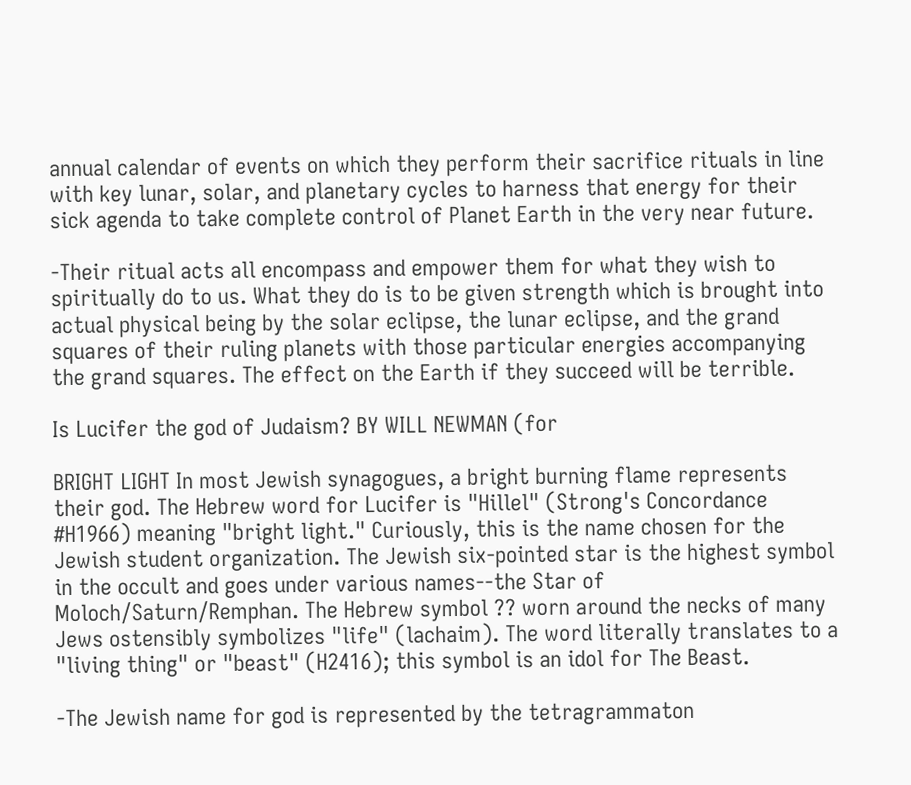annual calendar of events on which they perform their sacrifice rituals in line with key lunar, solar, and planetary cycles to harness that energy for their sick agenda to take complete control of Planet Earth in the very near future.

-Their ritual acts all encompass and empower them for what they wish to spiritually do to us. What they do is to be given strength which is brought into actual physical being by the solar eclipse, the lunar eclipse, and the grand squares of their ruling planets with those particular energies accompanying the grand squares. The effect on the Earth if they succeed will be terrible.

Is Lucifer the god of Judaism? BY WILL NEWMAN (for

BRIGHT LIGHT In most Jewish synagogues, a bright burning flame represents their god. The Hebrew word for Lucifer is "Hillel" (Strong's Concordance #H1966) meaning "bright light." Curiously, this is the name chosen for the Jewish student organization. The Jewish six-pointed star is the highest symbol in the occult and goes under various names--the Star of Moloch/Saturn/Remphan. The Hebrew symbol ?? worn around the necks of many Jews ostensibly symbolizes "life" (lachaim). The word literally translates to a "living thing" or "beast" (H2416); this symbol is an idol for The Beast.

-The Jewish name for god is represented by the tetragrammaton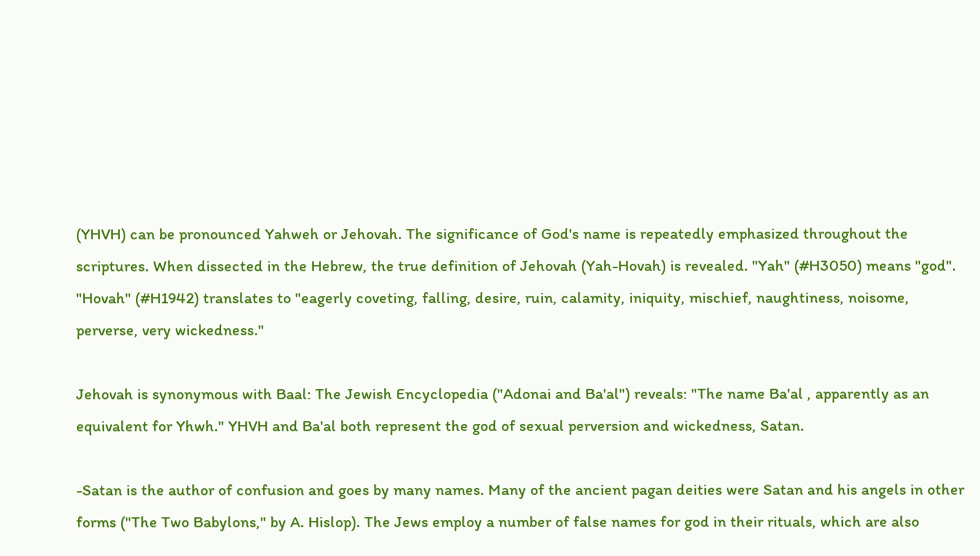(YHVH) can be pronounced Yahweh or Jehovah. The significance of God's name is repeatedly emphasized throughout the scriptures. When dissected in the Hebrew, the true definition of Jehovah (Yah-Hovah) is revealed. "Yah" (#H3050) means "god". "Hovah" (#H1942) translates to "eagerly coveting, falling, desire, ruin, calamity, iniquity, mischief, naughtiness, noisome, perverse, very wickedness."

Jehovah is synonymous with Baal: The Jewish Encyclopedia ("Adonai and Ba'al") reveals: "The name Ba'al , apparently as an equivalent for Yhwh." YHVH and Ba'al both represent the god of sexual perversion and wickedness, Satan.

-Satan is the author of confusion and goes by many names. Many of the ancient pagan deities were Satan and his angels in other forms ("The Two Babylons," by A. Hislop). The Jews employ a number of false names for god in their rituals, which are also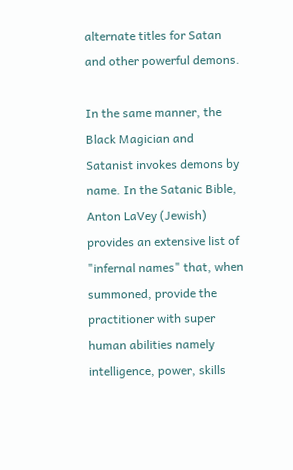alternate titles for Satan and other powerful demons.

In the same manner, the Black Magician and Satanist invokes demons by name. In the Satanic Bible, Anton LaVey (Jewish) provides an extensive list of "infernal names" that, when summoned, provide the practitioner with super human abilities namely intelligence, power, skills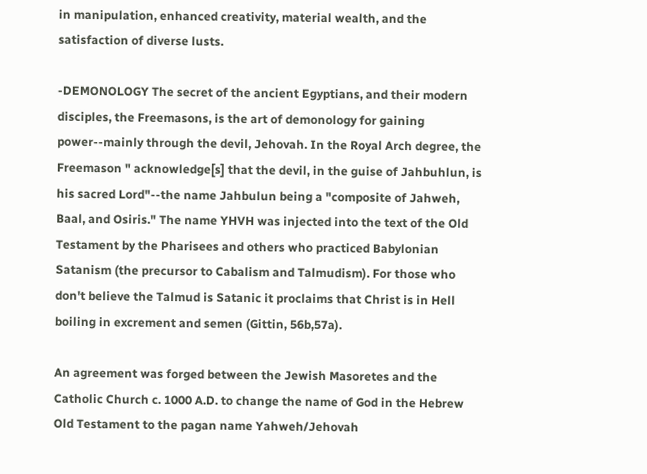in manipulation, enhanced creativity, material wealth, and the satisfaction of diverse lusts.

-DEMONOLOGY The secret of the ancient Egyptians, and their modern disciples, the Freemasons, is the art of demonology for gaining power--mainly through the devil, Jehovah. In the Royal Arch degree, the Freemason " acknowledge[s] that the devil, in the guise of Jahbuhlun, is his sacred Lord"--the name Jahbulun being a "composite of Jahweh, Baal, and Osiris." The name YHVH was injected into the text of the Old Testament by the Pharisees and others who practiced Babylonian Satanism (the precursor to Cabalism and Talmudism). For those who don't believe the Talmud is Satanic it proclaims that Christ is in Hell boiling in excrement and semen (Gittin, 56b,57a).

An agreement was forged between the Jewish Masoretes and the Catholic Church c. 1000 A.D. to change the name of God in the Hebrew Old Testament to the pagan name Yahweh/Jehovah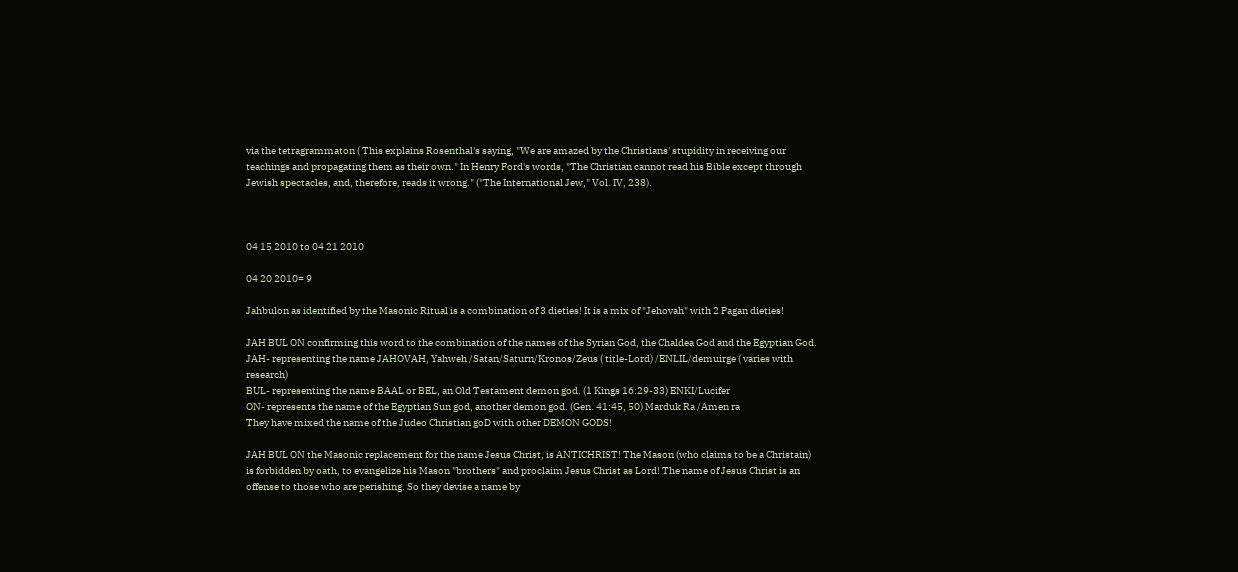via the tetragrammaton ( This explains Rosenthal's saying, "We are amazed by the Christians' stupidity in receiving our teachings and propagating them as their own." In Henry Ford's words, "The Christian cannot read his Bible except through Jewish spectacles, and, therefore, reads it wrong." ("The International Jew," Vol. IV, 238).



04 15 2010 to 04 21 2010

04 20 2010= 9

Jahbulon as identified by the Masonic Ritual is a combination of 3 dieties! It is a mix of "Jehovah" with 2 Pagan dieties!

JAH BUL ON confirming this word to the combination of the names of the Syrian God, the Chaldea God and the Egyptian God.
JAH- representing the name JAHOVAH, Yahweh /Satan/Saturn/Kronos/Zeus ( title-Lord) /ENLIL/demuirge ( varies with research)
BUL- representing the name BAAL or BEL, an Old Testament demon god. (1 Kings 16:29-33) ENKI/Lucifer
ON- represents the name of the Egyptian Sun god, another demon god. (Gen. 41:45, 50) Marduk Ra /Amen ra
They have mixed the name of the Judeo Christian goD with other DEMON GODS!

JAH BUL ON the Masonic replacement for the name Jesus Christ, is ANTICHRIST! The Mason (who claims to be a Christain) is forbidden by oath, to evangelize his Mason "brothers" and proclaim Jesus Christ as Lord! The name of Jesus Christ is an offense to those who are perishing. So they devise a name by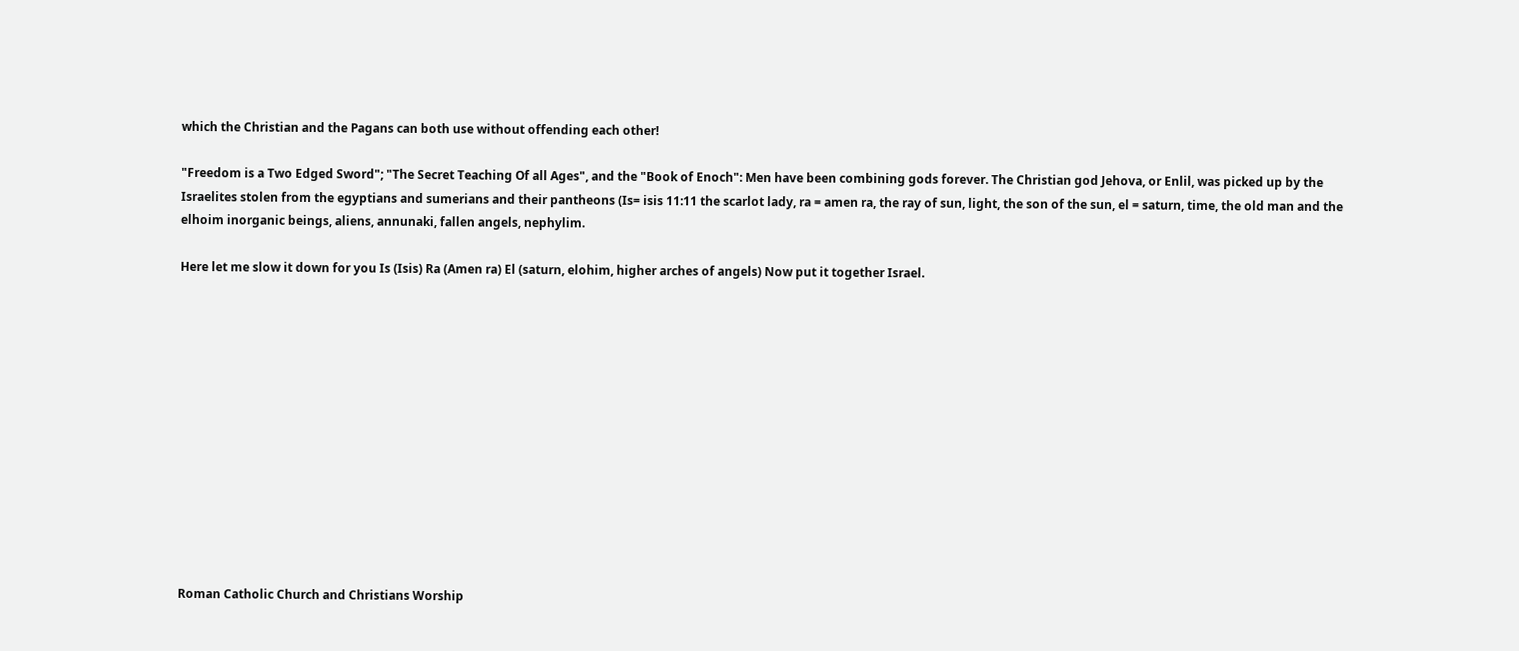which the Christian and the Pagans can both use without offending each other!

"Freedom is a Two Edged Sword"; "The Secret Teaching Of all Ages", and the "Book of Enoch": Men have been combining gods forever. The Christian god Jehova, or Enlil, was picked up by the Israelites stolen from the egyptians and sumerians and their pantheons (Is= isis 11:11 the scarlot lady, ra = amen ra, the ray of sun, light, the son of the sun, el = saturn, time, the old man and the elhoim inorganic beings, aliens, annunaki, fallen angels, nephylim.

Here let me slow it down for you Is (Isis) Ra (Amen ra) El (saturn, elohim, higher arches of angels) Now put it together Israel.













Roman Catholic Church and Christians Worship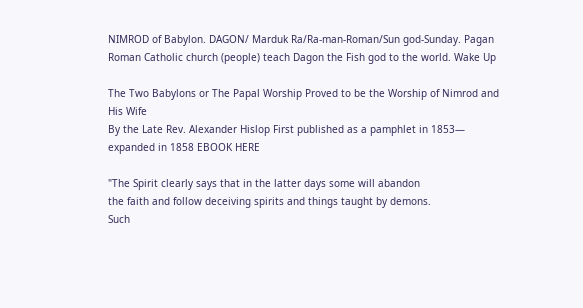NIMROD of Babylon. DAGON/ Marduk Ra/Ra-man-Roman/Sun god-Sunday. Pagan Roman Catholic church (people) teach Dagon the Fish god to the world. Wake Up

The Two Babylons or The Papal Worship Proved to be the Worship of Nimrod and His Wife
By the Late Rev. Alexander Hislop First published as a pamphlet in 1853— expanded in 1858 EBOOK HERE

"The Spirit clearly says that in the latter days some will abandon
the faith and follow deceiving spirits and things taught by demons.
Such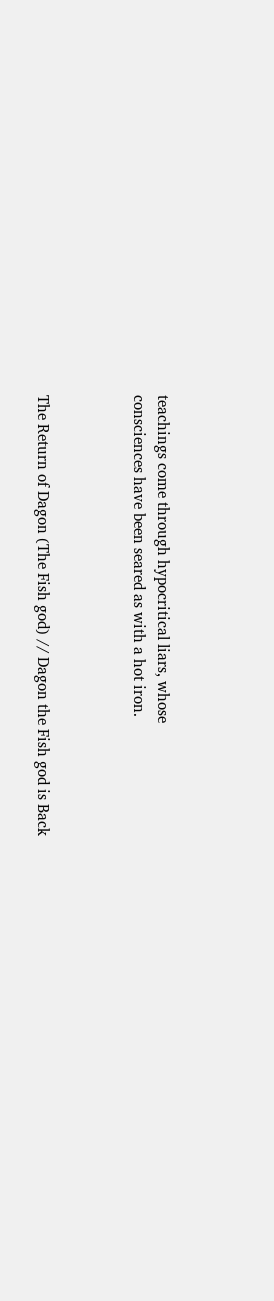teachings come through hypocritical liars, whose
consciences have been seared as with a hot iron.



The Return of Dagon (The Fish god) // Dagon the Fish god is Back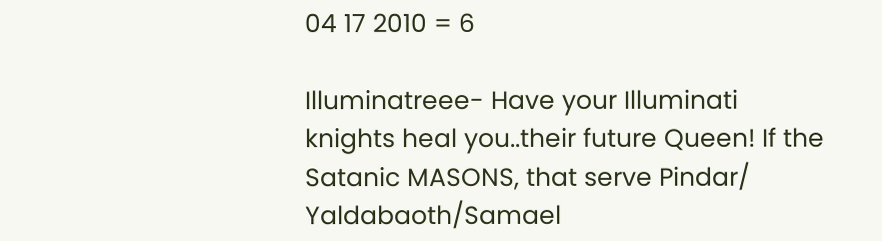04 17 2010 = 6

Illuminatreee- Have your Illuminati knights heal you..their future Queen! If the Satanic MASONS, that serve Pindar/ Yaldabaoth/Samael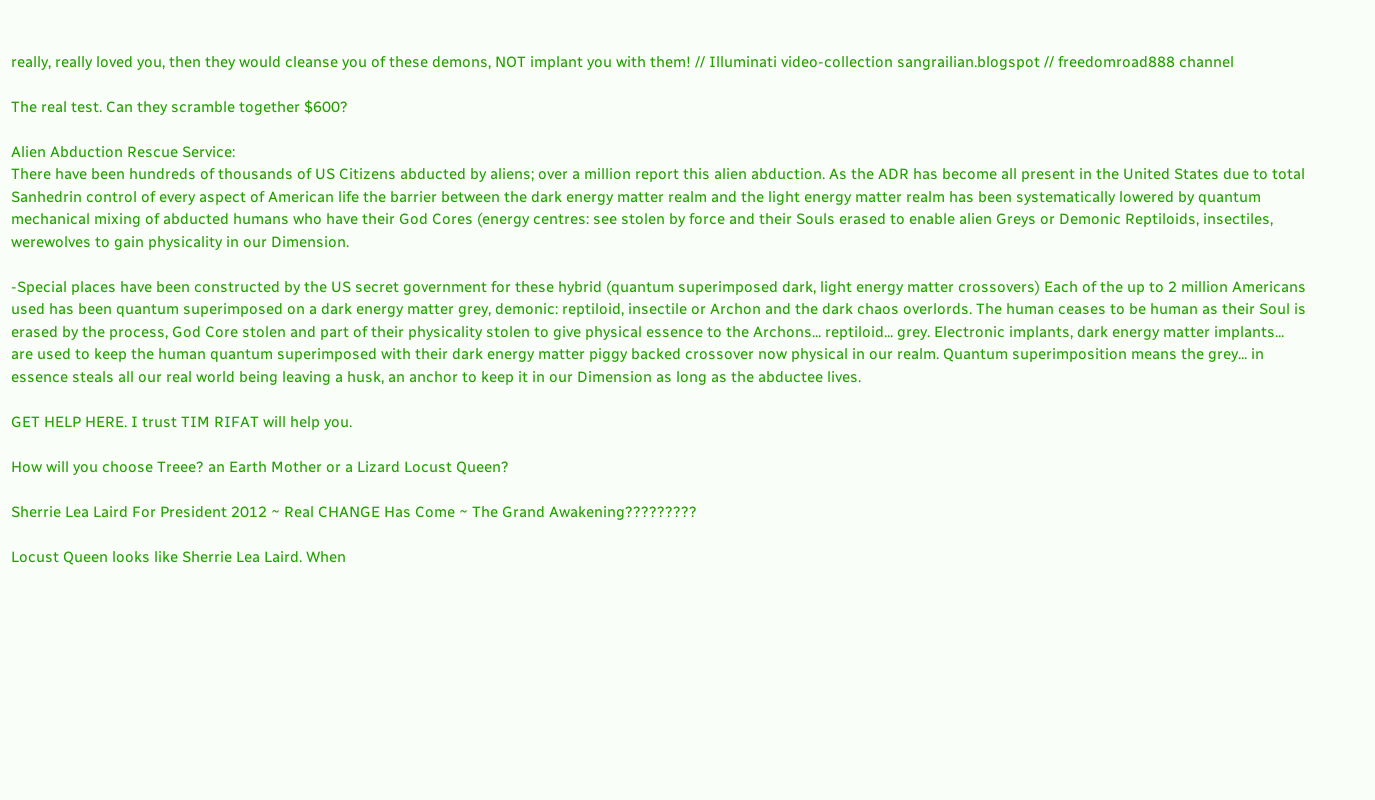really, really loved you, then they would cleanse you of these demons, NOT implant you with them! // Illuminati video-collection sangrailian.blogspot // freedomroad888 channel

The real test. Can they scramble together $600?

Alien Abduction Rescue Service:
There have been hundreds of thousands of US Citizens abducted by aliens; over a million report this alien abduction. As the ADR has become all present in the United States due to total Sanhedrin control of every aspect of American life the barrier between the dark energy matter realm and the light energy matter realm has been systematically lowered by quantum mechanical mixing of abducted humans who have their God Cores (energy centres: see stolen by force and their Souls erased to enable alien Greys or Demonic Reptiloids, insectiles, werewolves to gain physicality in our Dimension.

-Special places have been constructed by the US secret government for these hybrid (quantum superimposed dark, light energy matter crossovers) Each of the up to 2 million Americans used has been quantum superimposed on a dark energy matter grey, demonic: reptiloid, insectile or Archon and the dark chaos overlords. The human ceases to be human as their Soul is erased by the process, God Core stolen and part of their physicality stolen to give physical essence to the Archons... reptiloid... grey. Electronic implants, dark energy matter implants... are used to keep the human quantum superimposed with their dark energy matter piggy backed crossover now physical in our realm. Quantum superimposition means the grey... in essence steals all our real world being leaving a husk, an anchor to keep it in our Dimension as long as the abductee lives.

GET HELP HERE. I trust TIM RIFAT will help you.

How will you choose Treee? an Earth Mother or a Lizard Locust Queen?

Sherrie Lea Laird For President 2012 ~ Real CHANGE Has Come ~ The Grand Awakening?????????

Locust Queen looks like Sherrie Lea Laird. When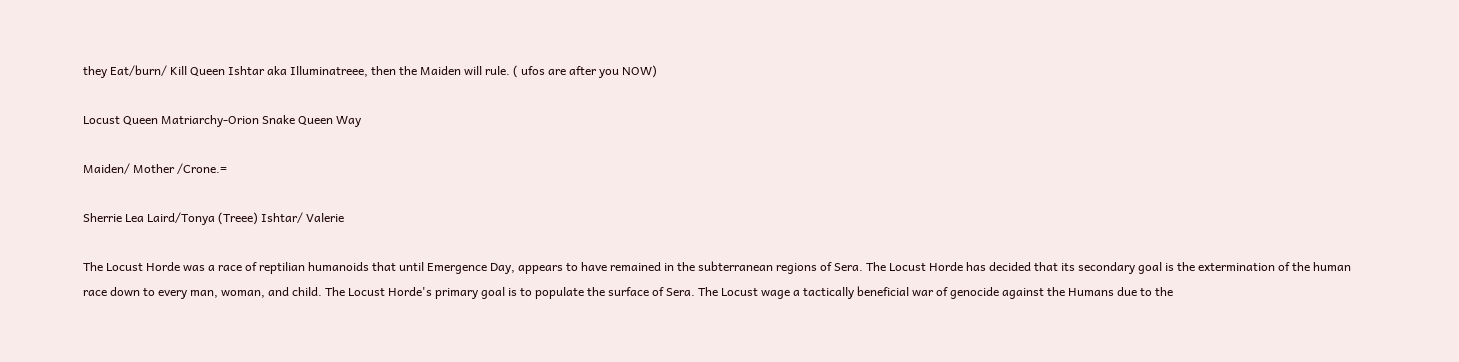they Eat/burn/ Kill Queen Ishtar aka Illuminatreee, then the Maiden will rule. ( ufos are after you NOW)

Locust Queen Matriarchy-Orion Snake Queen Way

Maiden/ Mother /Crone.=

Sherrie Lea Laird/Tonya (Treee) Ishtar/ Valerie

The Locust Horde was a race of reptilian humanoids that until Emergence Day, appears to have remained in the subterranean regions of Sera. The Locust Horde has decided that its secondary goal is the extermination of the human race down to every man, woman, and child. The Locust Horde's primary goal is to populate the surface of Sera. The Locust wage a tactically beneficial war of genocide against the Humans due to the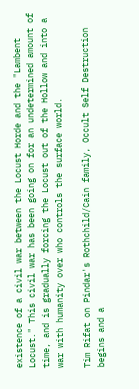existence of a civil war between the Locust Horde and the "Lambent Locust." This civil war has been going on for an undetermined amount of time, and is gradually forcing the Locust out of the Hollow and into a war with humanity over who controls the surface world.

Tim Rifat on Pindar's Rothchild/Cain family, Occult Self Destruction begins and a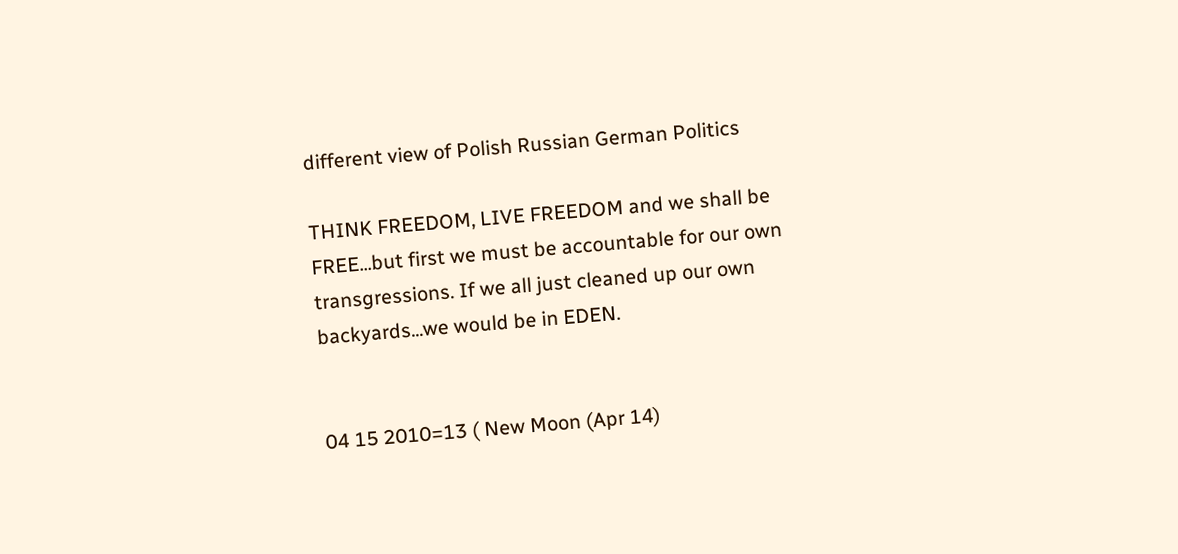different view of Polish Russian German Politics

THINK FREEDOM, LIVE FREEDOM and we shall be FREE...but first we must be accountable for our own transgressions. If we all just cleaned up our own backyards...we would be in EDEN.


04 15 2010=13 ( New Moon (Apr 14)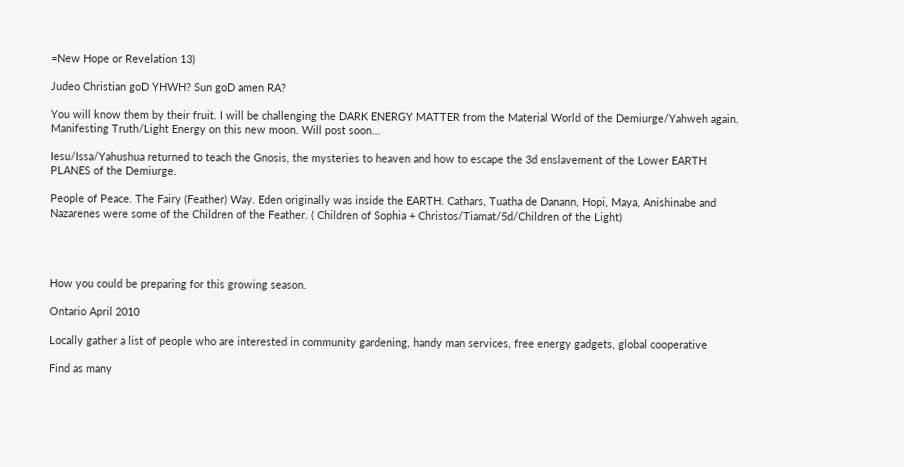=New Hope or Revelation 13)

Judeo Christian goD YHWH? Sun goD amen RA?

You will know them by their fruit. I will be challenging the DARK ENERGY MATTER from the Material World of the Demiurge/Yahweh again. Manifesting Truth/Light Energy on this new moon. Will post soon...

Iesu/Issa/Yahushua returned to teach the Gnosis, the mysteries to heaven and how to escape the 3d enslavement of the Lower EARTH PLANES of the Demiurge.

People of Peace. The Fairy (Feather) Way. Eden originally was inside the EARTH. Cathars, Tuatha de Danann, Hopi, Maya, Anishinabe and Nazarenes were some of the Children of the Feather. ( Children of Sophia + Christos/Tiamat/5d/Children of the Light)




How you could be preparing for this growing season.

Ontario April 2010

Locally gather a list of people who are interested in community gardening, handy man services, free energy gadgets, global cooperative

Find as many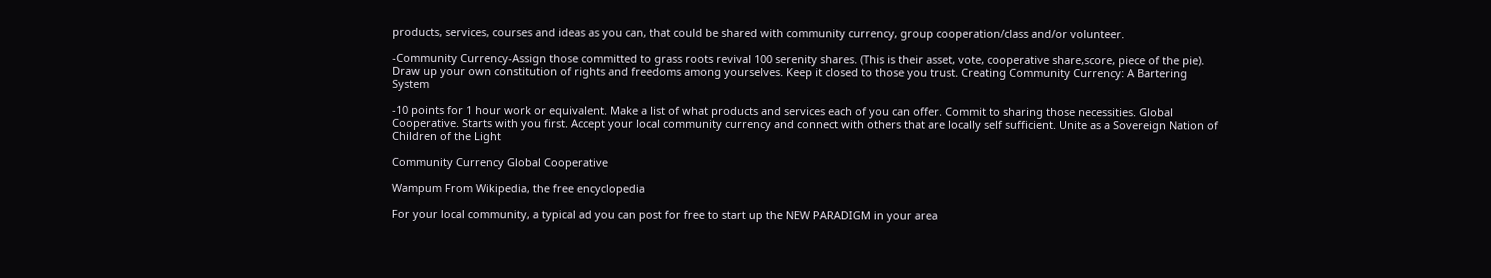products, services, courses and ideas as you can, that could be shared with community currency, group cooperation/class and/or volunteer.

-Community Currency-Assign those committed to grass roots revival 100 serenity shares. (This is their asset, vote, cooperative share,score, piece of the pie). Draw up your own constitution of rights and freedoms among yourselves. Keep it closed to those you trust. Creating Community Currency: A Bartering System

-10 points for 1 hour work or equivalent. Make a list of what products and services each of you can offer. Commit to sharing those necessities. Global Cooperative. Starts with you first. Accept your local community currency and connect with others that are locally self sufficient. Unite as a Sovereign Nation of Children of the Light

Community Currency Global Cooperative

Wampum From Wikipedia, the free encyclopedia

For your local community, a typical ad you can post for free to start up the NEW PARADIGM in your area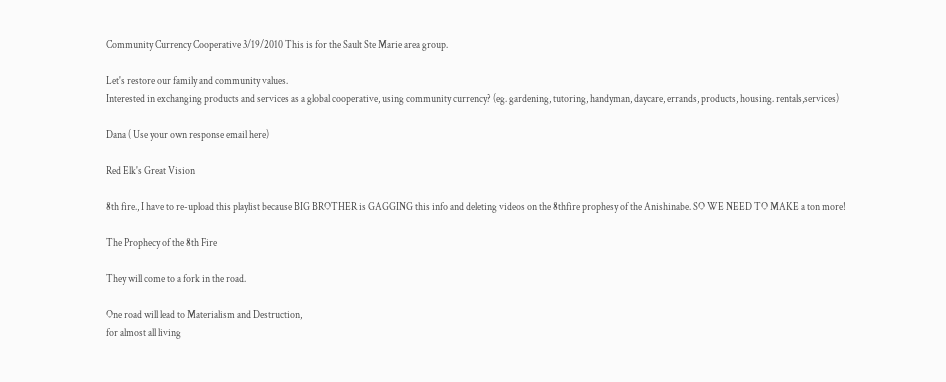Community Currency Cooperative 3/19/2010 This is for the Sault Ste Marie area group.

Let's restore our family and community values.
Interested in exchanging products and services as a global cooperative, using community currency? (eg. gardening, tutoring, handyman, daycare, errands, products, housing. rentals,services)

Dana ( Use your own response email here)

Red Elk's Great Vision

8th fire., I have to re-upload this playlist because BIG BROTHER is GAGGING this info and deleting videos on the 8thfire prophesy of the Anishinabe. SO WE NEED TO MAKE a ton more!

The Prophecy of the 8th Fire

They will come to a fork in the road.

One road will lead to Materialism and Destruction,
for almost all living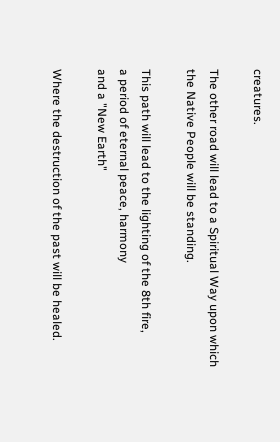creatures.

The other road will lead to a Spiritual Way upon which the Native People will be standing.

This path will lead to the lighting of the 8th fire,
a period of eternal peace, harmony
and a "New Earth"

Where the destruction of the past will be healed.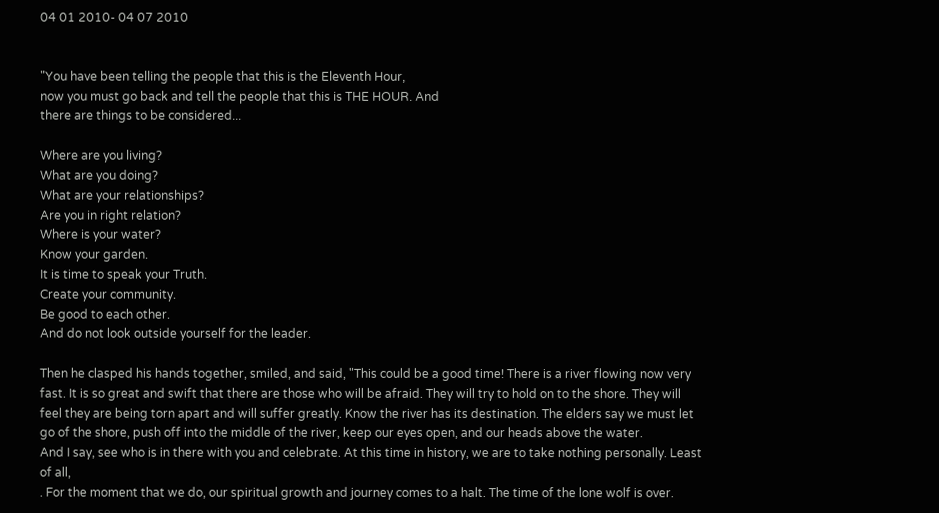04 01 2010- 04 07 2010


"You have been telling the people that this is the Eleventh Hour,
now you must go back and tell the people that this is THE HOUR. And
there are things to be considered...

Where are you living?
What are you doing?
What are your relationships?
Are you in right relation?
Where is your water?
Know your garden.
It is time to speak your Truth.
Create your community.
Be good to each other.
And do not look outside yourself for the leader.

Then he clasped his hands together, smiled, and said, "This could be a good time! There is a river flowing now very fast. It is so great and swift that there are those who will be afraid. They will try to hold on to the shore. They will feel they are being torn apart and will suffer greatly. Know the river has its destination. The elders say we must let go of the shore, push off into the middle of the river, keep our eyes open, and our heads above the water.
And I say, see who is in there with you and celebrate. At this time in history, we are to take nothing personally. Least of all,
. For the moment that we do, our spiritual growth and journey comes to a halt. The time of the lone wolf is over.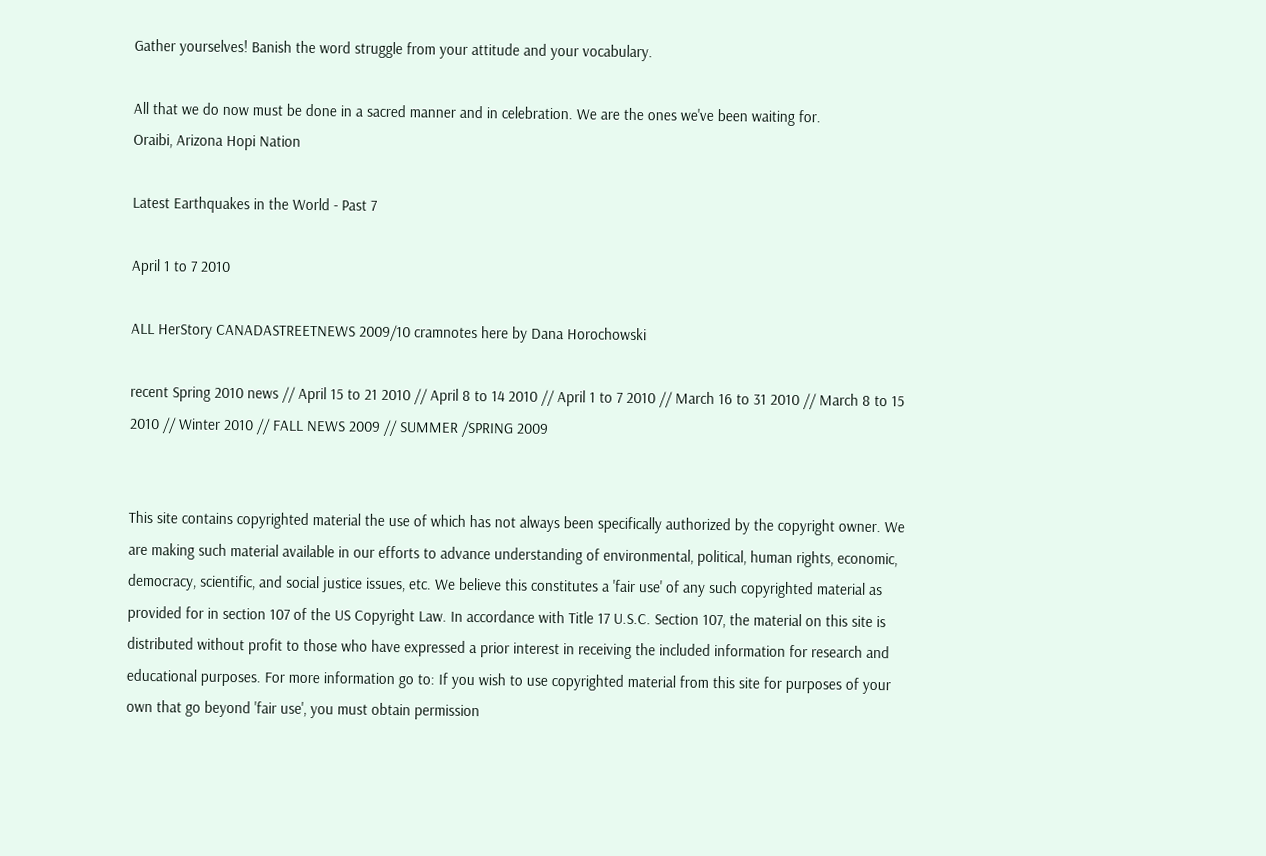Gather yourselves! Banish the word struggle from your attitude and your vocabulary.

All that we do now must be done in a sacred manner and in celebration. We are the ones we've been waiting for.
Oraibi, Arizona Hopi Nation

Latest Earthquakes in the World - Past 7

April 1 to 7 2010

ALL HerStory CANADASTREETNEWS 2009/10 cramnotes here by Dana Horochowski

recent Spring 2010 news // April 15 to 21 2010 // April 8 to 14 2010 // April 1 to 7 2010 // March 16 to 31 2010 // March 8 to 15 2010 // Winter 2010 // FALL NEWS 2009 // SUMMER /SPRING 2009


This site contains copyrighted material the use of which has not always been specifically authorized by the copyright owner. We are making such material available in our efforts to advance understanding of environmental, political, human rights, economic, democracy, scientific, and social justice issues, etc. We believe this constitutes a 'fair use' of any such copyrighted material as provided for in section 107 of the US Copyright Law. In accordance with Title 17 U.S.C. Section 107, the material on this site is distributed without profit to those who have expressed a prior interest in receiving the included information for research and educational purposes. For more information go to: If you wish to use copyrighted material from this site for purposes of your own that go beyond 'fair use', you must obtain permission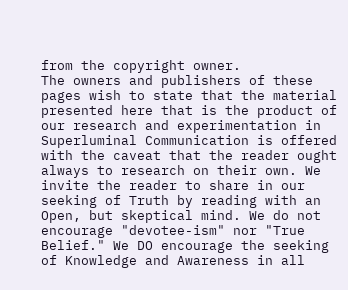from the copyright owner.
The owners and publishers of these pages wish to state that the material presented here that is the product of our research and experimentation in Superluminal Communication is offered with the caveat that the reader ought always to research on their own. We invite the reader to share in our seeking of Truth by reading with an Open, but skeptical mind. We do not encourage "devotee-ism" nor "True Belief." We DO encourage the seeking of Knowledge and Awareness in all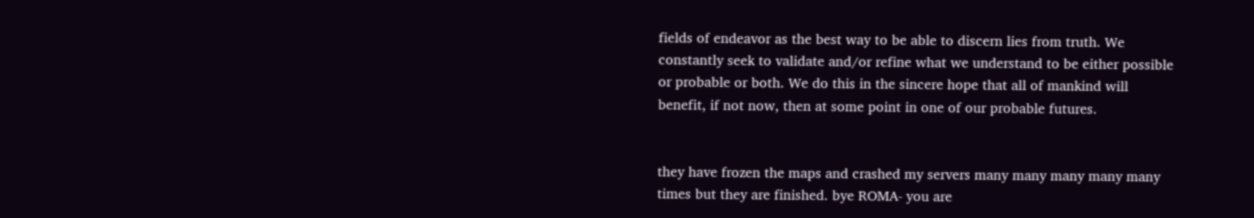fields of endeavor as the best way to be able to discern lies from truth. We constantly seek to validate and/or refine what we understand to be either possible or probable or both. We do this in the sincere hope that all of mankind will benefit, if not now, then at some point in one of our probable futures.


they have frozen the maps and crashed my servers many many many many many times but they are finished. bye ROMA- you are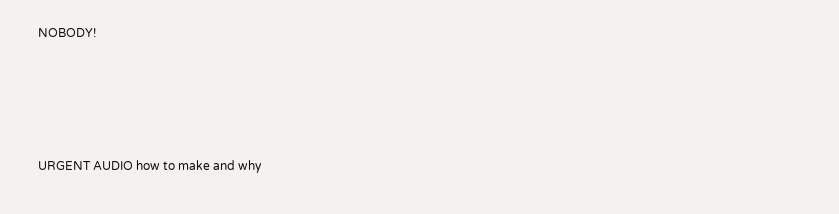NOBODY!





URGENT AUDIO how to make and why